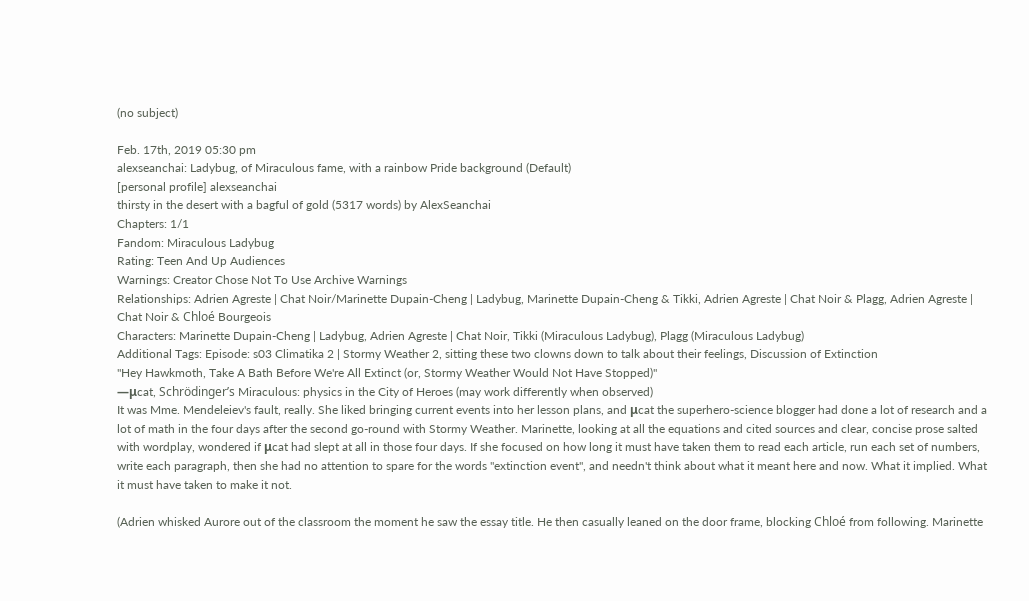(no subject)

Feb. 17th, 2019 05:30 pm
alexseanchai: Ladybug, of Miraculous fame, with a rainbow Pride background (Default)
[personal profile] alexseanchai
thirsty in the desert with a bagful of gold (5317 words) by AlexSeanchai
Chapters: 1/1
Fandom: Miraculous Ladybug
Rating: Teen And Up Audiences
Warnings: Creator Chose Not To Use Archive Warnings
Relationships: Adrien Agreste | Chat Noir/Marinette Dupain-Cheng | Ladybug, Marinette Dupain-Cheng & Tikki, Adrien Agreste | Chat Noir & Plagg, Adrien Agreste | Chat Noir & Chloé Bourgeois
Characters: Marinette Dupain-Cheng | Ladybug, Adrien Agreste | Chat Noir, Tikki (Miraculous Ladybug), Plagg (Miraculous Ladybug)
Additional Tags: Episode: s03 Climatika 2 | Stormy Weather 2, sitting these two clowns down to talk about their feelings, Discussion of Extinction
"Hey Hawkmoth, Take A Bath Before We're All Extinct (or, Stormy Weather Would Not Have Stopped)"
—μcat, Schrödinger’s Miraculous: physics in the City of Heroes (may work differently when observed)
It was Mme. Mendeleiev's fault, really. She liked bringing current events into her lesson plans, and μcat the superhero-science blogger had done a lot of research and a lot of math in the four days after the second go-round with Stormy Weather. Marinette, looking at all the equations and cited sources and clear, concise prose salted with wordplay, wondered if μcat had slept at all in those four days. If she focused on how long it must have taken them to read each article, run each set of numbers, write each paragraph, then she had no attention to spare for the words "extinction event", and needn't think about what it meant here and now. What it implied. What it must have taken to make it not.

(Adrien whisked Aurore out of the classroom the moment he saw the essay title. He then casually leaned on the door frame, blocking Chloé from following. Marinette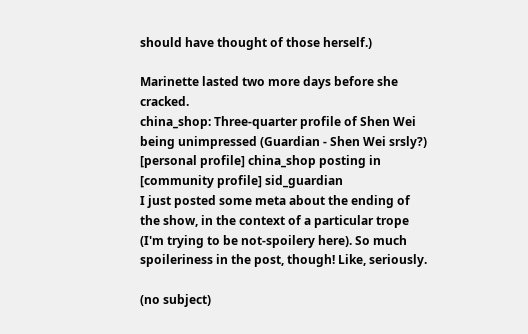should have thought of those herself.)

Marinette lasted two more days before she cracked.
china_shop: Three-quarter profile of Shen Wei being unimpressed (Guardian - Shen Wei srsly?)
[personal profile] china_shop posting in [community profile] sid_guardian
I just posted some meta about the ending of the show, in the context of a particular trope (I'm trying to be not-spoilery here). So much spoileriness in the post, though! Like, seriously.

(no subject)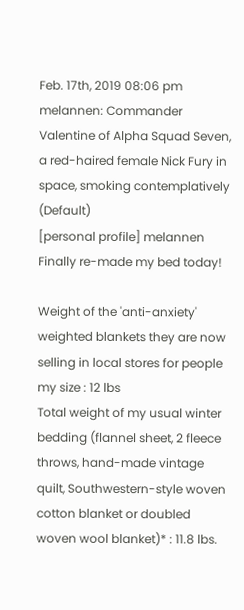Feb. 17th, 2019 08:06 pm
melannen: Commander Valentine of Alpha Squad Seven, a red-haired female Nick Fury in space, smoking contemplatively (Default)
[personal profile] melannen
Finally re-made my bed today!

Weight of the 'anti-anxiety' weighted blankets they are now selling in local stores for people my size : 12 lbs
Total weight of my usual winter bedding (flannel sheet, 2 fleece throws, hand-made vintage quilt, Southwestern-style woven cotton blanket or doubled woven wool blanket)* : 11.8 lbs.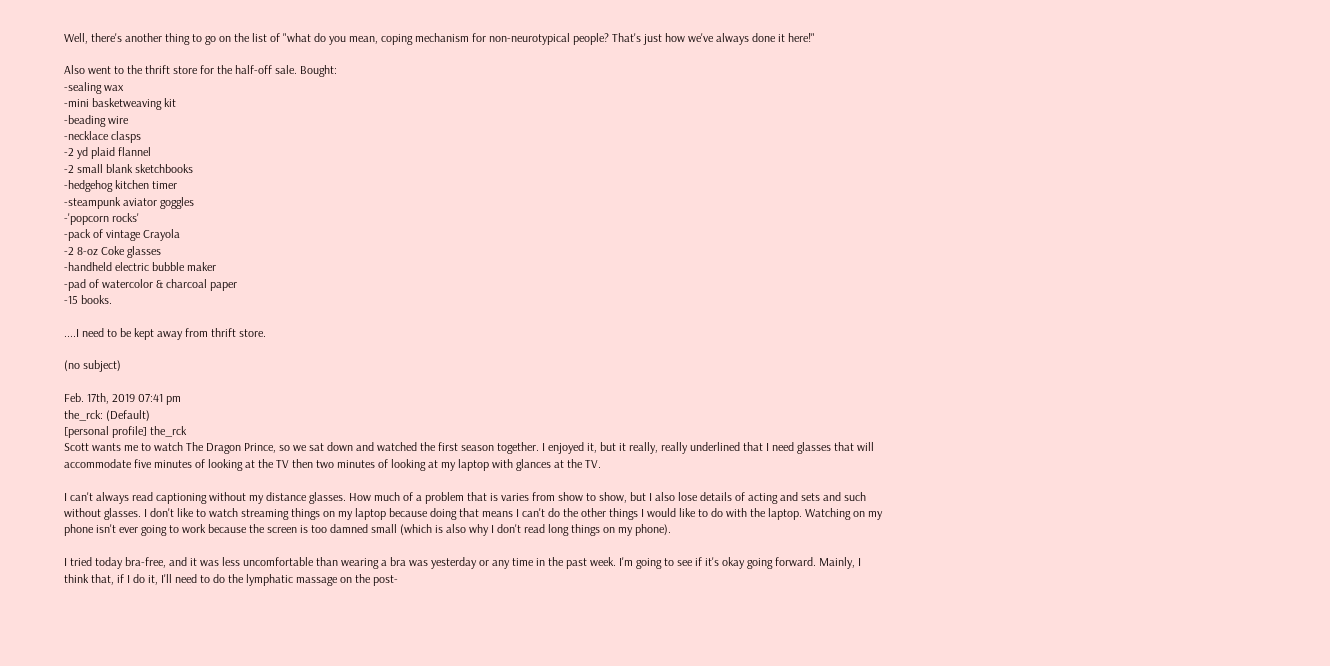Well, there's another thing to go on the list of "what do you mean, coping mechanism for non-neurotypical people? That's just how we've always done it here!"

Also went to the thrift store for the half-off sale. Bought:
-sealing wax
-mini basketweaving kit
-beading wire
-necklace clasps
-2 yd plaid flannel
-2 small blank sketchbooks
-hedgehog kitchen timer
-steampunk aviator goggles
-'popcorn rocks'
-pack of vintage Crayola
-2 8-oz Coke glasses
-handheld electric bubble maker
-pad of watercolor & charcoal paper
-15 books.

....I need to be kept away from thrift store.

(no subject)

Feb. 17th, 2019 07:41 pm
the_rck: (Default)
[personal profile] the_rck
Scott wants me to watch The Dragon Prince, so we sat down and watched the first season together. I enjoyed it, but it really, really underlined that I need glasses that will accommodate five minutes of looking at the TV then two minutes of looking at my laptop with glances at the TV.

I can't always read captioning without my distance glasses. How much of a problem that is varies from show to show, but I also lose details of acting and sets and such without glasses. I don't like to watch streaming things on my laptop because doing that means I can't do the other things I would like to do with the laptop. Watching on my phone isn't ever going to work because the screen is too damned small (which is also why I don't read long things on my phone).

I tried today bra-free, and it was less uncomfortable than wearing a bra was yesterday or any time in the past week. I'm going to see if it's okay going forward. Mainly, I think that, if I do it, I'll need to do the lymphatic massage on the post-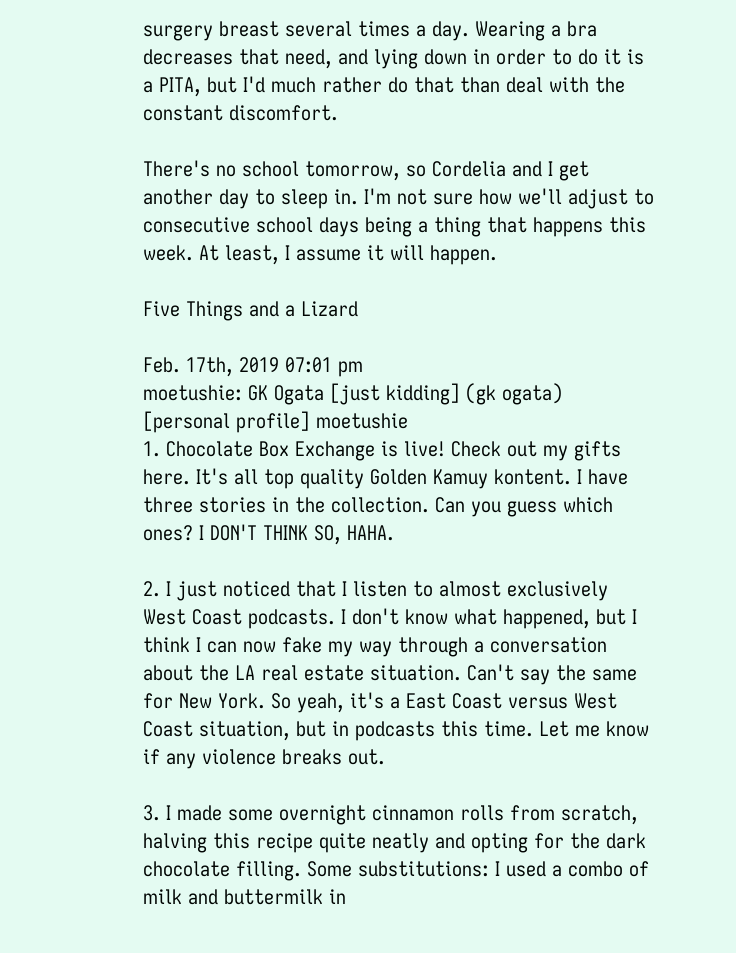surgery breast several times a day. Wearing a bra decreases that need, and lying down in order to do it is a PITA, but I'd much rather do that than deal with the constant discomfort.

There's no school tomorrow, so Cordelia and I get another day to sleep in. I'm not sure how we'll adjust to consecutive school days being a thing that happens this week. At least, I assume it will happen.

Five Things and a Lizard

Feb. 17th, 2019 07:01 pm
moetushie: GK Ogata [just kidding] (gk ogata)
[personal profile] moetushie
1. Chocolate Box Exchange is live! Check out my gifts here. It's all top quality Golden Kamuy kontent. I have three stories in the collection. Can you guess which ones? I DON'T THINK SO, HAHA.

2. I just noticed that I listen to almost exclusively West Coast podcasts. I don't know what happened, but I think I can now fake my way through a conversation about the LA real estate situation. Can't say the same for New York. So yeah, it's a East Coast versus West Coast situation, but in podcasts this time. Let me know if any violence breaks out.

3. I made some overnight cinnamon rolls from scratch, halving this recipe quite neatly and opting for the dark chocolate filling. Some substitutions: I used a combo of milk and buttermilk in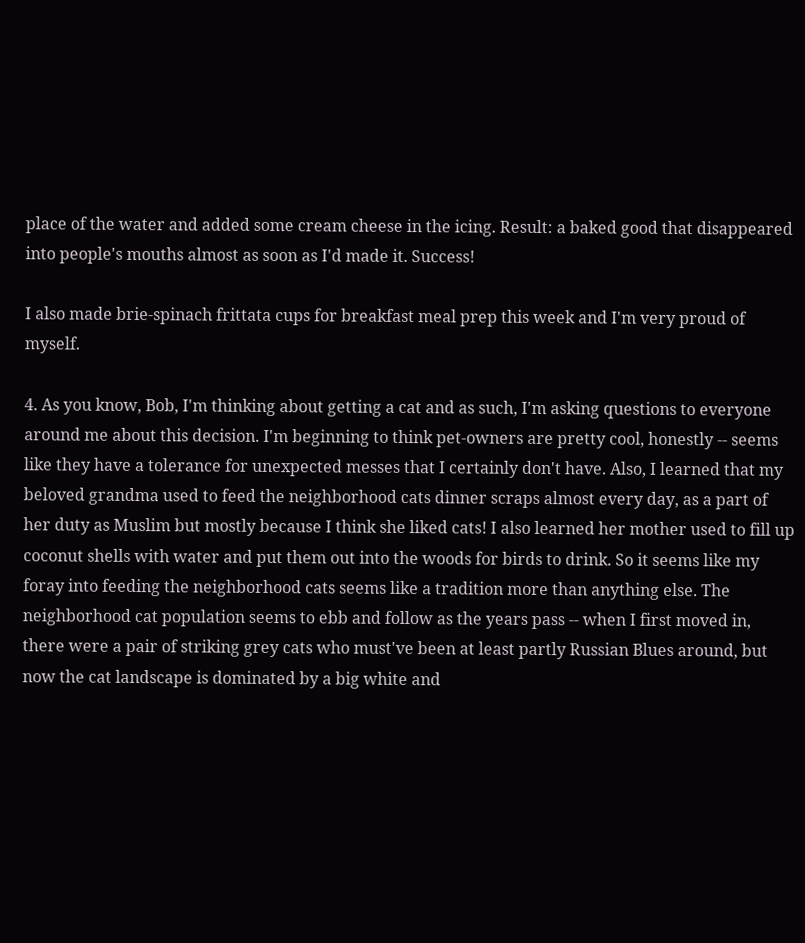place of the water and added some cream cheese in the icing. Result: a baked good that disappeared into people's mouths almost as soon as I'd made it. Success!

I also made brie-spinach frittata cups for breakfast meal prep this week and I'm very proud of myself.

4. As you know, Bob, I'm thinking about getting a cat and as such, I'm asking questions to everyone around me about this decision. I'm beginning to think pet-owners are pretty cool, honestly -- seems like they have a tolerance for unexpected messes that I certainly don't have. Also, I learned that my beloved grandma used to feed the neighborhood cats dinner scraps almost every day, as a part of her duty as Muslim but mostly because I think she liked cats! I also learned her mother used to fill up coconut shells with water and put them out into the woods for birds to drink. So it seems like my foray into feeding the neighborhood cats seems like a tradition more than anything else. The neighborhood cat population seems to ebb and follow as the years pass -- when I first moved in, there were a pair of striking grey cats who must've been at least partly Russian Blues around, but now the cat landscape is dominated by a big white and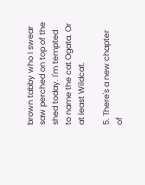brown tabby who I swear saw perched on top of the shed today. I'm tempted to name the cat Ogata. Or at least Wildcat.

5. There's a new chapter of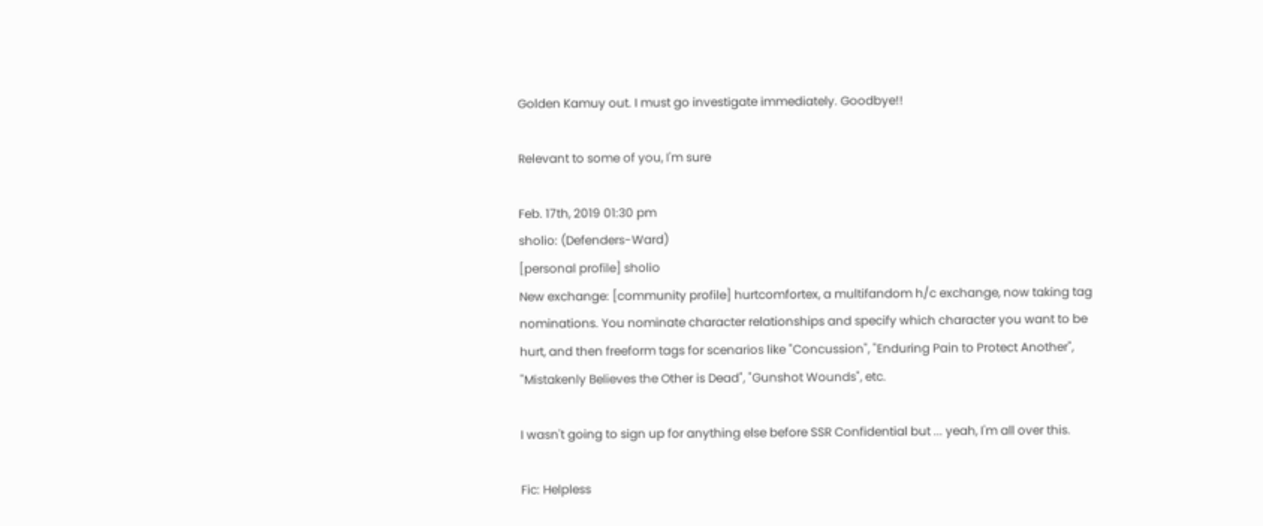Golden Kamuy out. I must go investigate immediately. Goodbye!!

Relevant to some of you, I'm sure

Feb. 17th, 2019 01:30 pm
sholio: (Defenders-Ward)
[personal profile] sholio
New exchange: [community profile] hurtcomfortex, a multifandom h/c exchange, now taking tag nominations. You nominate character relationships and specify which character you want to be hurt, and then freeform tags for scenarios like "Concussion", "Enduring Pain to Protect Another", "Mistakenly Believes the Other is Dead", "Gunshot Wounds", etc.

I wasn't going to sign up for anything else before SSR Confidential but ... yeah, I'm all over this.

Fic: Helpless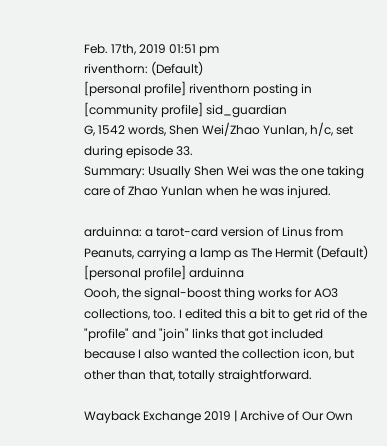Feb. 17th, 2019 01:51 pm
riventhorn: (Default)
[personal profile] riventhorn posting in [community profile] sid_guardian
G, 1542 words, Shen Wei/Zhao Yunlan, h/c, set during episode 33.
Summary: Usually Shen Wei was the one taking care of Zhao Yunlan when he was injured.

arduinna: a tarot-card version of Linus from Peanuts, carrying a lamp as The Hermit (Default)
[personal profile] arduinna
Oooh, the signal-boost thing works for AO3 collections, too. I edited this a bit to get rid of the "profile" and "join" links that got included because I also wanted the collection icon, but other than that, totally straightforward.

Wayback Exchange 2019 | Archive of Our Own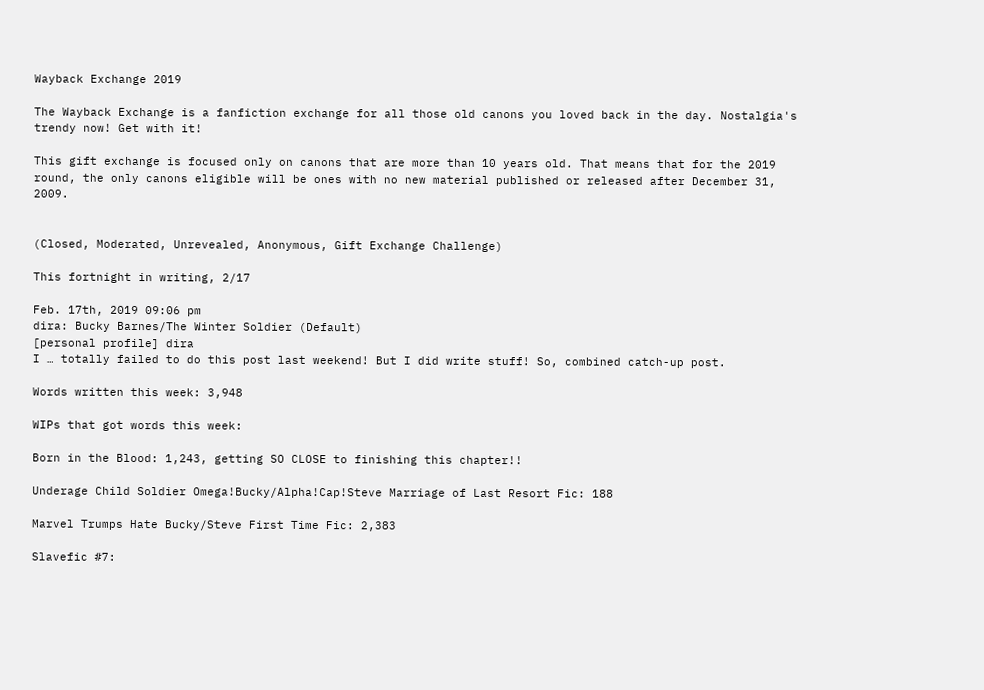Wayback Exchange 2019

The Wayback Exchange is a fanfiction exchange for all those old canons you loved back in the day. Nostalgia's trendy now! Get with it!

This gift exchange is focused only on canons that are more than 10 years old. That means that for the 2019 round, the only canons eligible will be ones with no new material published or released after December 31, 2009.


(Closed, Moderated, Unrevealed, Anonymous, Gift Exchange Challenge)

This fortnight in writing, 2/17

Feb. 17th, 2019 09:06 pm
dira: Bucky Barnes/The Winter Soldier (Default)
[personal profile] dira
I … totally failed to do this post last weekend! But I did write stuff! So, combined catch-up post.

Words written this week: 3,948

WIPs that got words this week:

Born in the Blood: 1,243, getting SO CLOSE to finishing this chapter!!

Underage Child Soldier Omega!Bucky/Alpha!Cap!Steve Marriage of Last Resort Fic: 188

Marvel Trumps Hate Bucky/Steve First Time Fic: 2,383

Slavefic #7: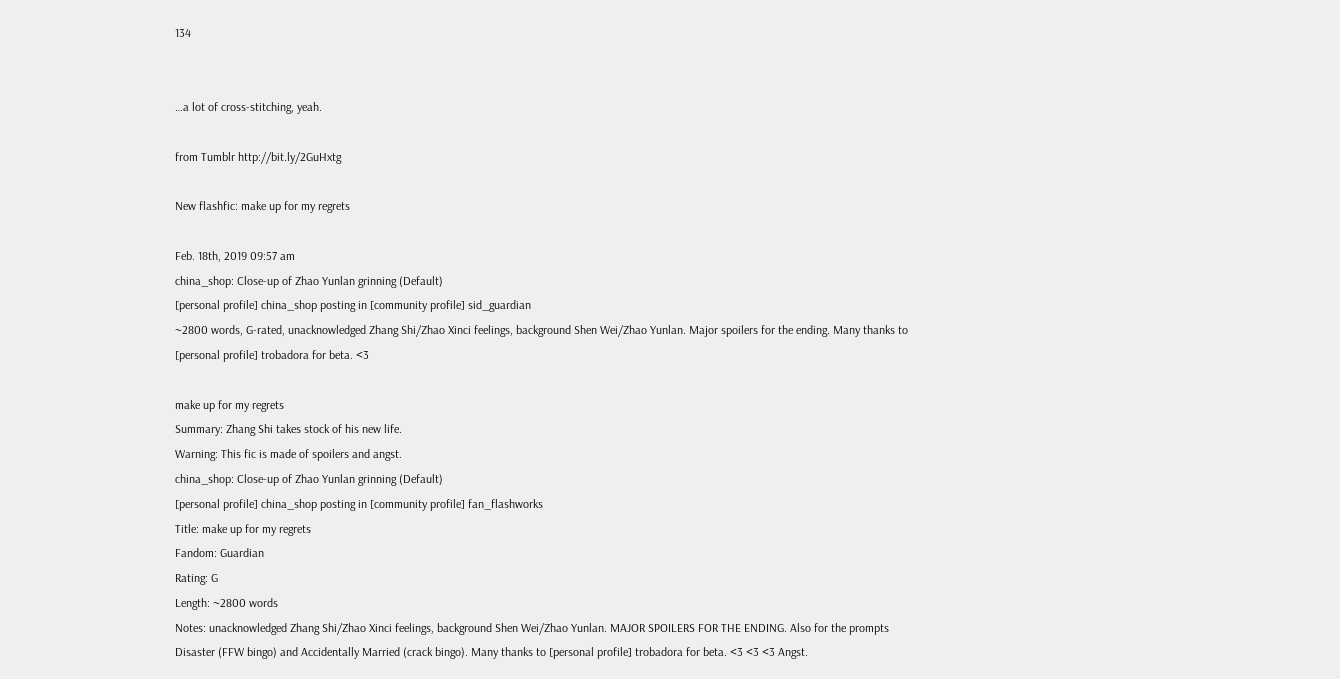134


…a lot of cross-stitching, yeah.

from Tumblr http://bit.ly/2GuHxtg

New flashfic: make up for my regrets

Feb. 18th, 2019 09:57 am
china_shop: Close-up of Zhao Yunlan grinning (Default)
[personal profile] china_shop posting in [community profile] sid_guardian
~2800 words, G-rated, unacknowledged Zhang Shi/Zhao Xinci feelings, background Shen Wei/Zhao Yunlan. Major spoilers for the ending. Many thanks to [personal profile] trobadora for beta. <3

make up for my regrets
Summary: Zhang Shi takes stock of his new life.
Warning: This fic is made of spoilers and angst.
china_shop: Close-up of Zhao Yunlan grinning (Default)
[personal profile] china_shop posting in [community profile] fan_flashworks
Title: make up for my regrets
Fandom: Guardian
Rating: G
Length: ~2800 words
Notes: unacknowledged Zhang Shi/Zhao Xinci feelings, background Shen Wei/Zhao Yunlan. MAJOR SPOILERS FOR THE ENDING. Also for the prompts Disaster (FFW bingo) and Accidentally Married (crack bingo). Many thanks to [personal profile] trobadora for beta. <3 <3 <3 Angst.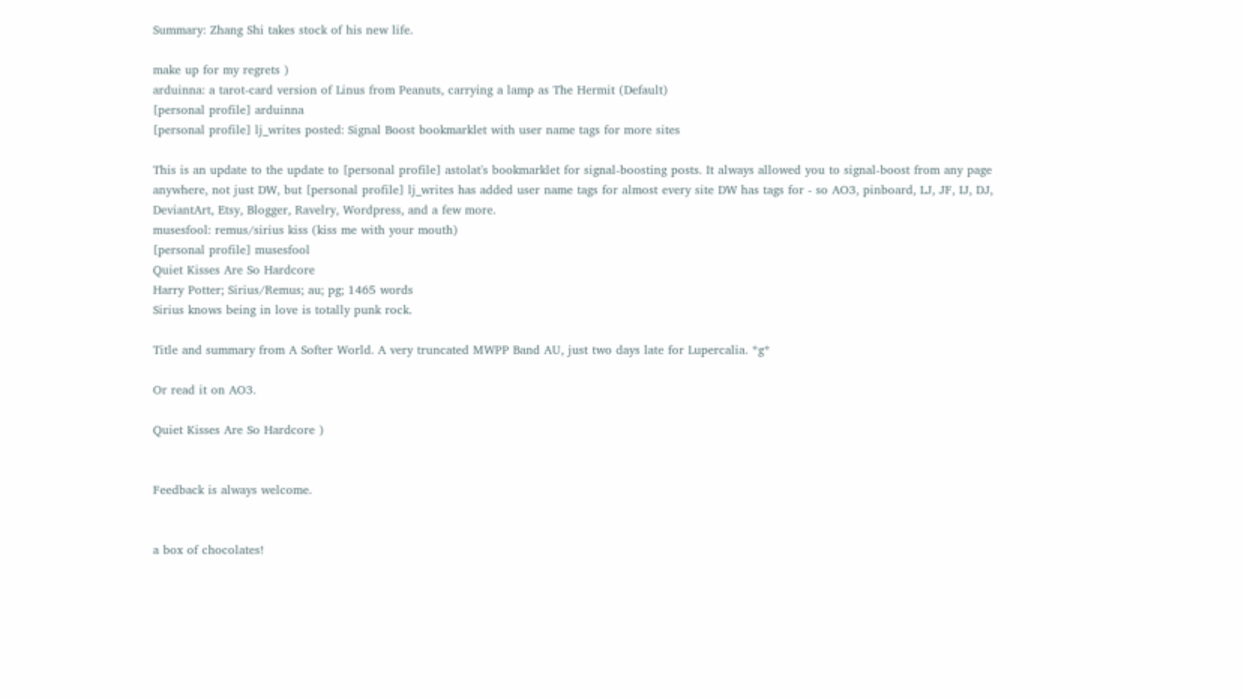Summary: Zhang Shi takes stock of his new life.

make up for my regrets )
arduinna: a tarot-card version of Linus from Peanuts, carrying a lamp as The Hermit (Default)
[personal profile] arduinna
[personal profile] lj_writes posted: Signal Boost bookmarklet with user name tags for more sites

This is an update to the update to [personal profile] astolat's bookmarklet for signal-boosting posts. It always allowed you to signal-boost from any page anywhere, not just DW, but [personal profile] lj_writes has added user name tags for almost every site DW has tags for - so AO3, pinboard, LJ, JF, IJ, DJ, DeviantArt, Etsy, Blogger, Ravelry, Wordpress, and a few more.
musesfool: remus/sirius kiss (kiss me with your mouth)
[personal profile] musesfool
Quiet Kisses Are So Hardcore
Harry Potter; Sirius/Remus; au; pg; 1465 words
Sirius knows being in love is totally punk rock.

Title and summary from A Softer World. A very truncated MWPP Band AU, just two days late for Lupercalia. *g*

Or read it on AO3.

Quiet Kisses Are So Hardcore )


Feedback is always welcome.


a box of chocolates!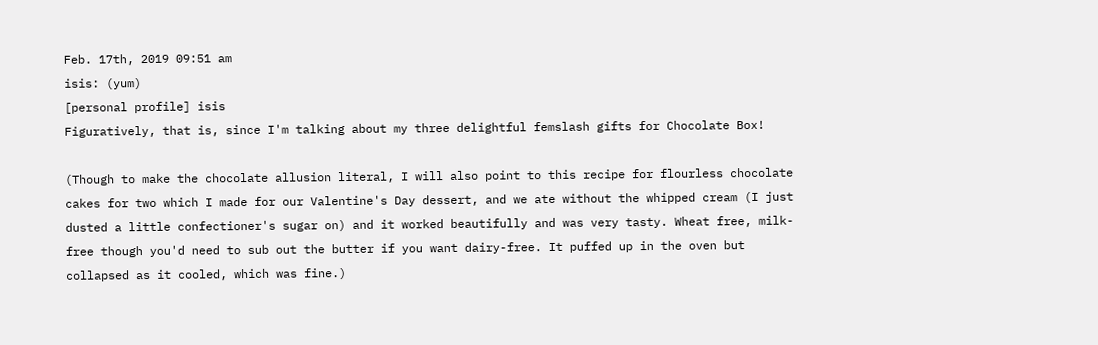Feb. 17th, 2019 09:51 am
isis: (yum)
[personal profile] isis
Figuratively, that is, since I'm talking about my three delightful femslash gifts for Chocolate Box!

(Though to make the chocolate allusion literal, I will also point to this recipe for flourless chocolate cakes for two which I made for our Valentine's Day dessert, and we ate without the whipped cream (I just dusted a little confectioner's sugar on) and it worked beautifully and was very tasty. Wheat free, milk-free though you'd need to sub out the butter if you want dairy-free. It puffed up in the oven but collapsed as it cooled, which was fine.)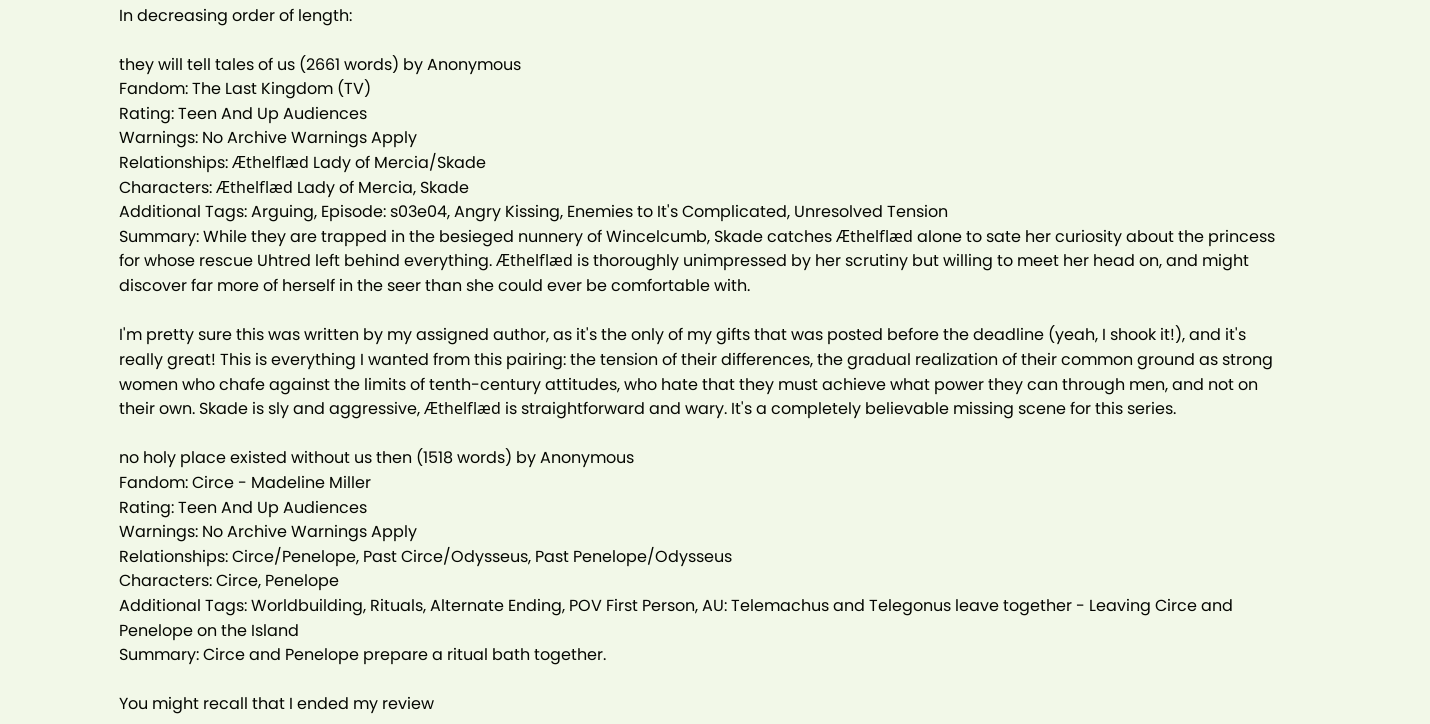In decreasing order of length:

they will tell tales of us (2661 words) by Anonymous
Fandom: The Last Kingdom (TV)
Rating: Teen And Up Audiences
Warnings: No Archive Warnings Apply
Relationships: Æthelflæd Lady of Mercia/Skade
Characters: Æthelflæd Lady of Mercia, Skade
Additional Tags: Arguing, Episode: s03e04, Angry Kissing, Enemies to It's Complicated, Unresolved Tension
Summary: While they are trapped in the besieged nunnery of Wincelcumb, Skade catches Æthelflæd alone to sate her curiosity about the princess for whose rescue Uhtred left behind everything. Æthelflæd is thoroughly unimpressed by her scrutiny but willing to meet her head on, and might discover far more of herself in the seer than she could ever be comfortable with.

I'm pretty sure this was written by my assigned author, as it's the only of my gifts that was posted before the deadline (yeah, I shook it!), and it's really great! This is everything I wanted from this pairing: the tension of their differences, the gradual realization of their common ground as strong women who chafe against the limits of tenth-century attitudes, who hate that they must achieve what power they can through men, and not on their own. Skade is sly and aggressive, Æthelflæd is straightforward and wary. It's a completely believable missing scene for this series.

no holy place existed without us then (1518 words) by Anonymous
Fandom: Circe - Madeline Miller
Rating: Teen And Up Audiences
Warnings: No Archive Warnings Apply
Relationships: Circe/Penelope, Past Circe/Odysseus, Past Penelope/Odysseus
Characters: Circe, Penelope
Additional Tags: Worldbuilding, Rituals, Alternate Ending, POV First Person, AU: Telemachus and Telegonus leave together - Leaving Circe and Penelope on the Island
Summary: Circe and Penelope prepare a ritual bath together.

You might recall that I ended my review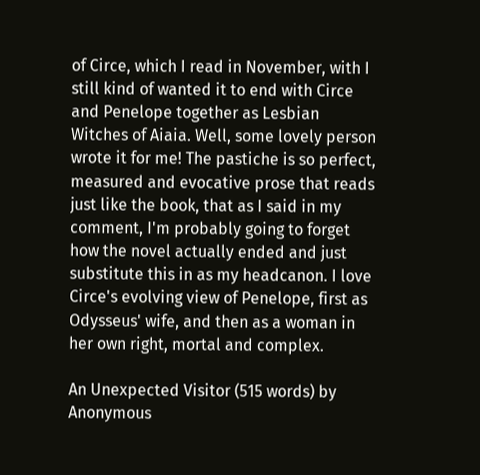of Circe, which I read in November, with I still kind of wanted it to end with Circe and Penelope together as Lesbian Witches of Aiaia. Well, some lovely person wrote it for me! The pastiche is so perfect, measured and evocative prose that reads just like the book, that as I said in my comment, I'm probably going to forget how the novel actually ended and just substitute this in as my headcanon. I love Circe's evolving view of Penelope, first as Odysseus' wife, and then as a woman in her own right, mortal and complex.

An Unexpected Visitor (515 words) by Anonymous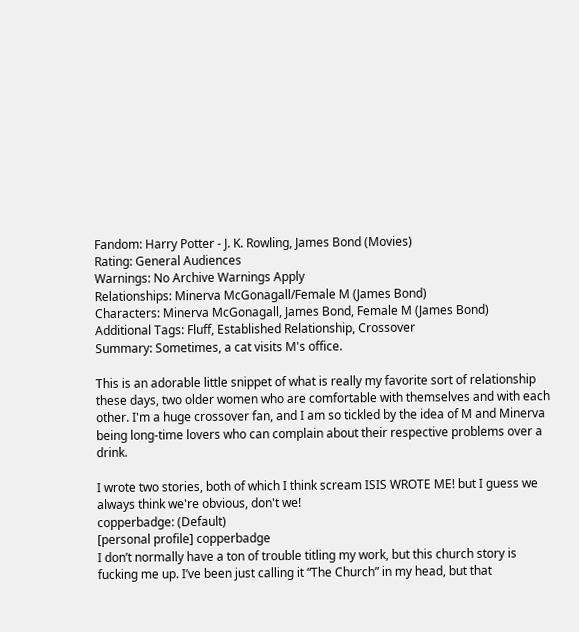Fandom: Harry Potter - J. K. Rowling, James Bond (Movies)
Rating: General Audiences
Warnings: No Archive Warnings Apply
Relationships: Minerva McGonagall/Female M (James Bond)
Characters: Minerva McGonagall, James Bond, Female M (James Bond)
Additional Tags: Fluff, Established Relationship, Crossover
Summary: Sometimes, a cat visits M's office.

This is an adorable little snippet of what is really my favorite sort of relationship these days, two older women who are comfortable with themselves and with each other. I'm a huge crossover fan, and I am so tickled by the idea of M and Minerva being long-time lovers who can complain about their respective problems over a drink.

I wrote two stories, both of which I think scream ISIS WROTE ME! but I guess we always think we're obvious, don't we!
copperbadge: (Default)
[personal profile] copperbadge
I don’t normally have a ton of trouble titling my work, but this church story is fucking me up. I’ve been just calling it “The Church” in my head, but that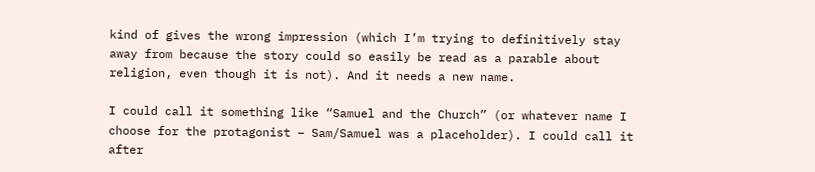kind of gives the wrong impression (which I’m trying to definitively stay away from because the story could so easily be read as a parable about religion, even though it is not). And it needs a new name.

I could call it something like “Samuel and the Church” (or whatever name I choose for the protagonist – Sam/Samuel was a placeholder). I could call it after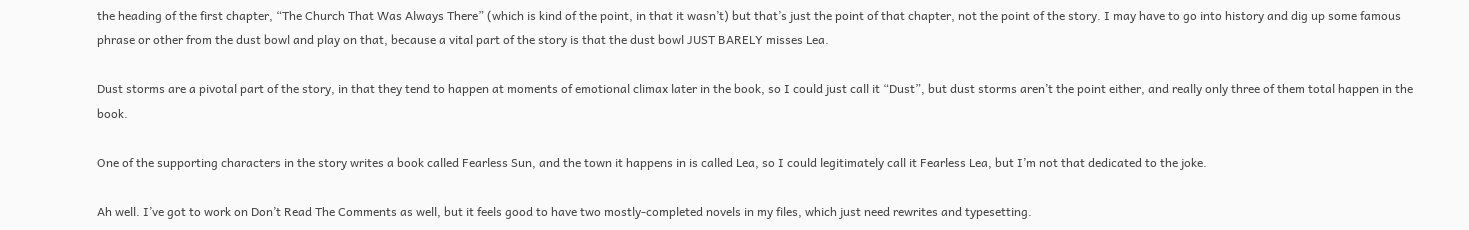the heading of the first chapter, “The Church That Was Always There” (which is kind of the point, in that it wasn’t) but that’s just the point of that chapter, not the point of the story. I may have to go into history and dig up some famous phrase or other from the dust bowl and play on that, because a vital part of the story is that the dust bowl JUST BARELY misses Lea.

Dust storms are a pivotal part of the story, in that they tend to happen at moments of emotional climax later in the book, so I could just call it “Dust”, but dust storms aren’t the point either, and really only three of them total happen in the book.

One of the supporting characters in the story writes a book called Fearless Sun, and the town it happens in is called Lea, so I could legitimately call it Fearless Lea, but I’m not that dedicated to the joke.

Ah well. I’ve got to work on Don’t Read The Comments as well, but it feels good to have two mostly-completed novels in my files, which just need rewrites and typesetting.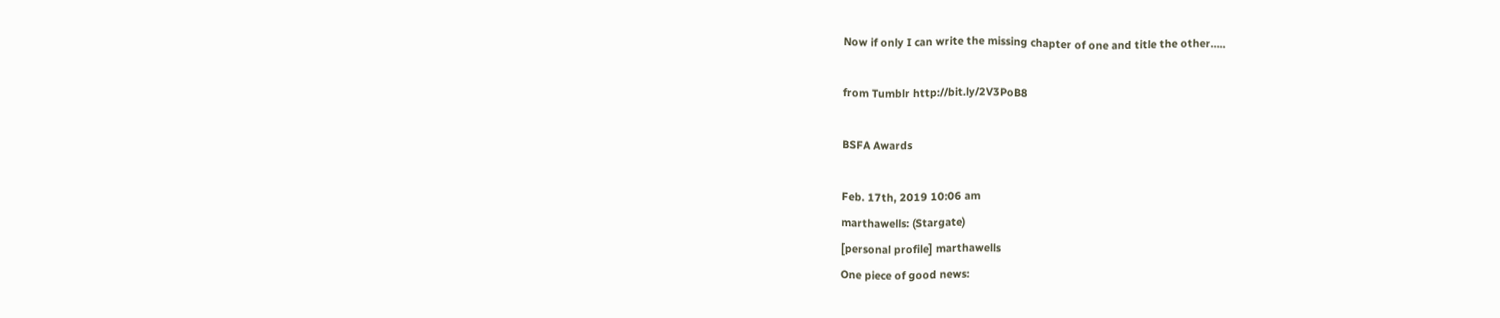Now if only I can write the missing chapter of one and title the other…..

from Tumblr http://bit.ly/2V3PoB8

BSFA Awards

Feb. 17th, 2019 10:06 am
marthawells: (Stargate)
[personal profile] marthawells
One piece of good news: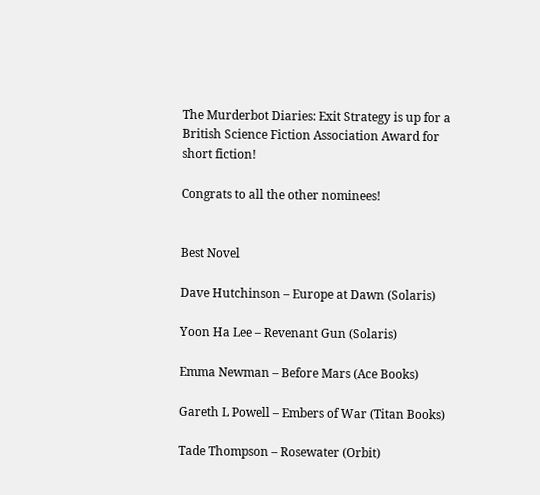The Murderbot Diaries: Exit Strategy is up for a British Science Fiction Association Award for short fiction!

Congrats to all the other nominees!


Best Novel

Dave Hutchinson – Europe at Dawn (Solaris)

Yoon Ha Lee – Revenant Gun (Solaris)

Emma Newman – Before Mars (Ace Books)

Gareth L Powell – Embers of War (Titan Books)

Tade Thompson – Rosewater (Orbit)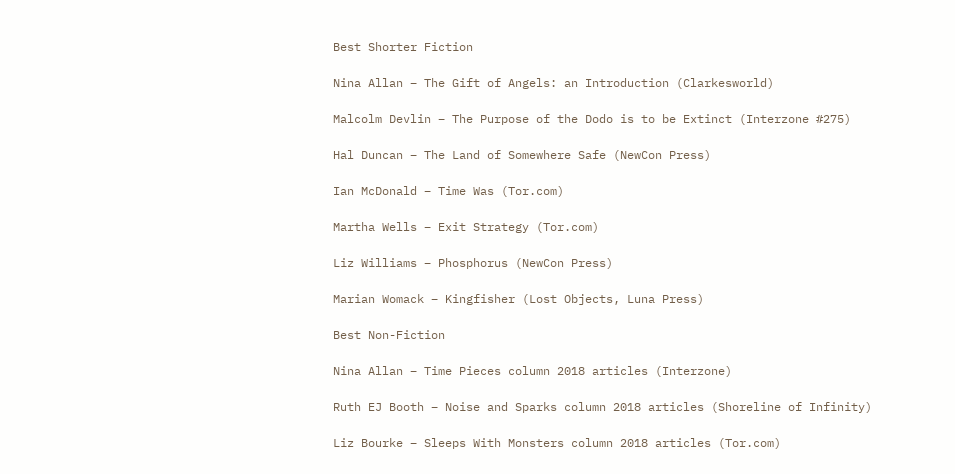Best Shorter Fiction

Nina Allan – The Gift of Angels: an Introduction (Clarkesworld)

Malcolm Devlin – The Purpose of the Dodo is to be Extinct (Interzone #275)

Hal Duncan – The Land of Somewhere Safe (NewCon Press)

Ian McDonald – Time Was (Tor.com)

Martha Wells – Exit Strategy (Tor.com)

Liz Williams – Phosphorus (NewCon Press)

Marian Womack – Kingfisher (Lost Objects, Luna Press)

Best Non-Fiction

Nina Allan – Time Pieces column 2018 articles (Interzone)

Ruth EJ Booth – Noise and Sparks column 2018 articles (Shoreline of Infinity)

Liz Bourke – Sleeps With Monsters column 2018 articles (Tor.com)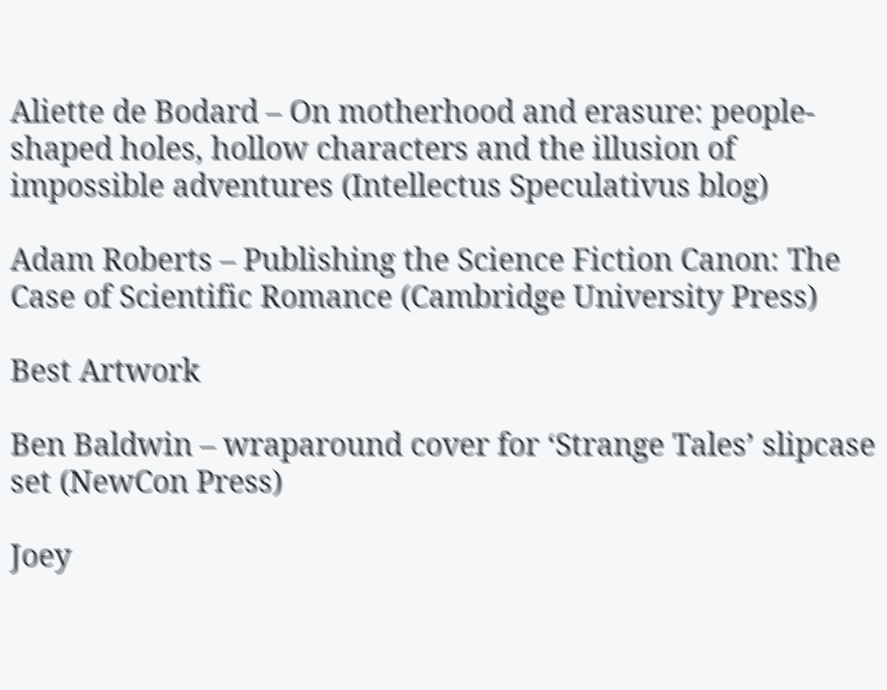Aliette de Bodard – On motherhood and erasure: people-shaped holes, hollow characters and the illusion of impossible adventures (Intellectus Speculativus blog)

Adam Roberts – Publishing the Science Fiction Canon: The Case of Scientific Romance (Cambridge University Press)

Best Artwork

Ben Baldwin – wraparound cover for ‘Strange Tales’ slipcase set (NewCon Press)

Joey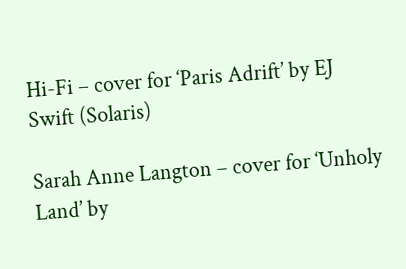Hi-Fi – cover for ‘Paris Adrift’ by EJ Swift (Solaris)

Sarah Anne Langton – cover for ‘Unholy Land’ by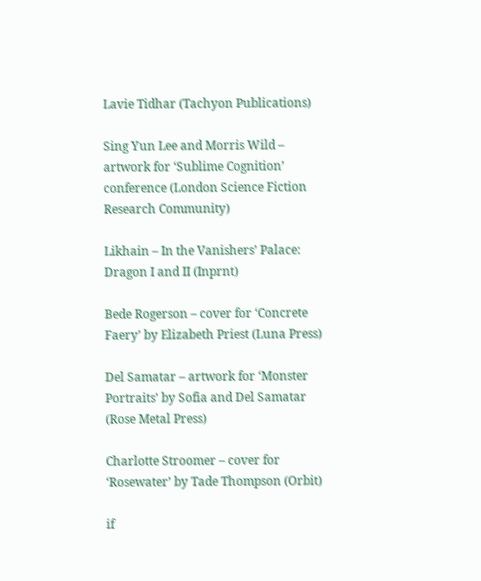Lavie Tidhar (Tachyon Publications)

Sing Yun Lee and Morris Wild – artwork for ‘Sublime Cognition’ conference (London Science Fiction Research Community)

Likhain – In the Vanishers’ Palace: Dragon I and II (Inprnt)

Bede Rogerson – cover for ‘Concrete Faery’ by Elizabeth Priest (Luna Press)

Del Samatar – artwork for ‘Monster Portraits’ by Sofia and Del Samatar (Rose Metal Press)

Charlotte Stroomer – cover for ‘Rosewater’ by Tade Thompson (Orbit)

if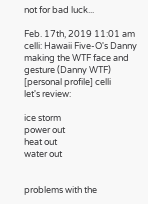not for bad luck...

Feb. 17th, 2019 11:01 am
celli: Hawaii Five-O's Danny making the WTF face and gesture (Danny WTF)
[personal profile] celli
let's review:

ice storm
power out
heat out
water out


problems with the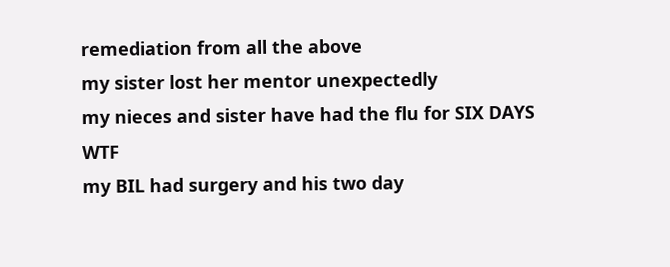remediation from all the above
my sister lost her mentor unexpectedly
my nieces and sister have had the flu for SIX DAYS WTF
my BIL had surgery and his two day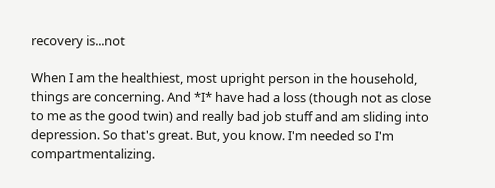recovery is...not

When I am the healthiest, most upright person in the household, things are concerning. And *I* have had a loss (though not as close to me as the good twin) and really bad job stuff and am sliding into depression. So that's great. But, you know. I'm needed so I'm compartmentalizing.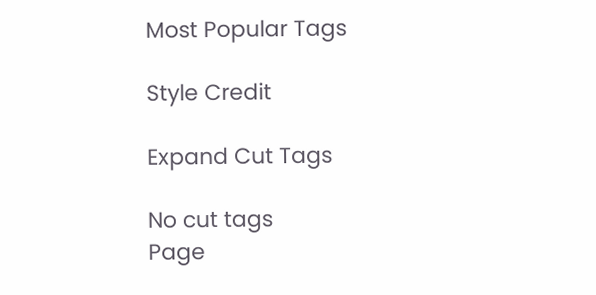Most Popular Tags

Style Credit

Expand Cut Tags

No cut tags
Page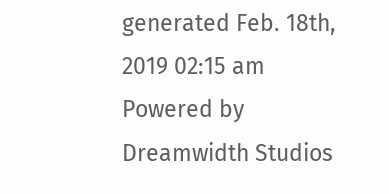generated Feb. 18th, 2019 02:15 am
Powered by Dreamwidth Studios